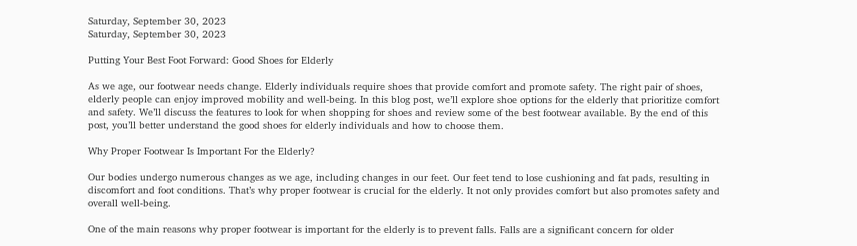Saturday, September 30, 2023
Saturday, September 30, 2023

Putting Your Best Foot Forward: Good Shoes for Elderly

As we age, our footwear needs change. Elderly individuals require shoes that provide comfort and promote safety. The right pair of shoes, elderly people can enjoy improved mobility and well-being. In this blog post, we’ll explore shoe options for the elderly that prioritize comfort and safety. We’ll discuss the features to look for when shopping for shoes and review some of the best footwear available. By the end of this post, you’ll better understand the good shoes for elderly individuals and how to choose them.

Why Proper Footwear Is Important For the Elderly?

Our bodies undergo numerous changes as we age, including changes in our feet. Our feet tend to lose cushioning and fat pads, resulting in discomfort and foot conditions. That’s why proper footwear is crucial for the elderly. It not only provides comfort but also promotes safety and overall well-being.

One of the main reasons why proper footwear is important for the elderly is to prevent falls. Falls are a significant concern for older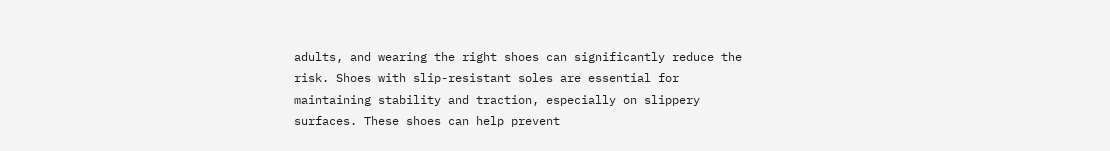adults, and wearing the right shoes can significantly reduce the risk. Shoes with slip-resistant soles are essential for maintaining stability and traction, especially on slippery surfaces. These shoes can help prevent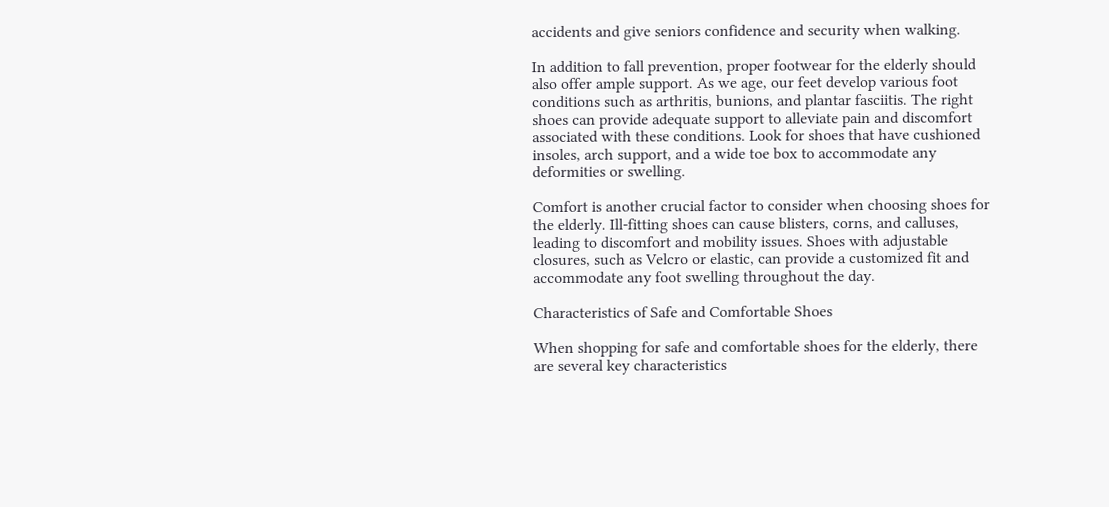accidents and give seniors confidence and security when walking.

In addition to fall prevention, proper footwear for the elderly should also offer ample support. As we age, our feet develop various foot conditions such as arthritis, bunions, and plantar fasciitis. The right shoes can provide adequate support to alleviate pain and discomfort associated with these conditions. Look for shoes that have cushioned insoles, arch support, and a wide toe box to accommodate any deformities or swelling.

Comfort is another crucial factor to consider when choosing shoes for the elderly. Ill-fitting shoes can cause blisters, corns, and calluses, leading to discomfort and mobility issues. Shoes with adjustable closures, such as Velcro or elastic, can provide a customized fit and accommodate any foot swelling throughout the day.

Characteristics of Safe and Comfortable Shoes

When shopping for safe and comfortable shoes for the elderly, there are several key characteristics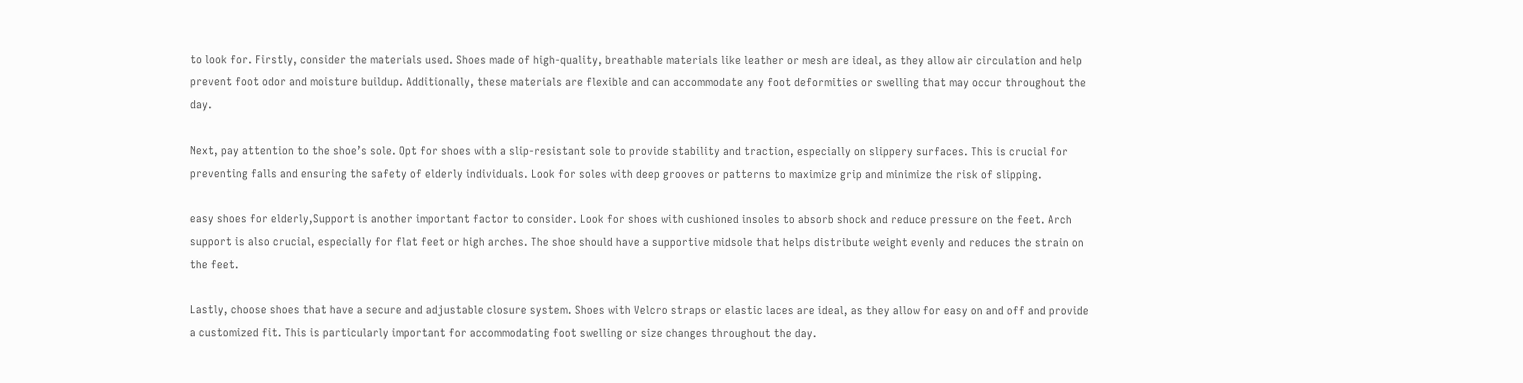to look for. Firstly, consider the materials used. Shoes made of high-quality, breathable materials like leather or mesh are ideal, as they allow air circulation and help prevent foot odor and moisture buildup. Additionally, these materials are flexible and can accommodate any foot deformities or swelling that may occur throughout the day.

Next, pay attention to the shoe’s sole. Opt for shoes with a slip-resistant sole to provide stability and traction, especially on slippery surfaces. This is crucial for preventing falls and ensuring the safety of elderly individuals. Look for soles with deep grooves or patterns to maximize grip and minimize the risk of slipping.

easy shoes for elderly,Support is another important factor to consider. Look for shoes with cushioned insoles to absorb shock and reduce pressure on the feet. Arch support is also crucial, especially for flat feet or high arches. The shoe should have a supportive midsole that helps distribute weight evenly and reduces the strain on the feet.

Lastly, choose shoes that have a secure and adjustable closure system. Shoes with Velcro straps or elastic laces are ideal, as they allow for easy on and off and provide a customized fit. This is particularly important for accommodating foot swelling or size changes throughout the day.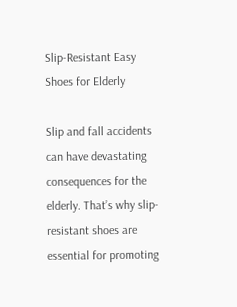Slip-Resistant Easy Shoes for Elderly

Slip and fall accidents can have devastating consequences for the elderly. That’s why slip-resistant shoes are essential for promoting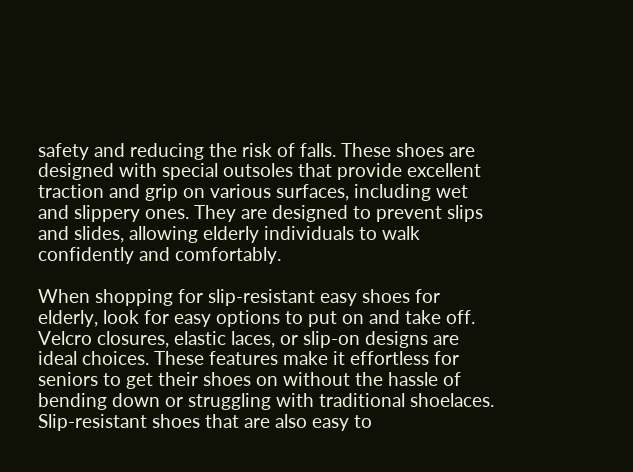safety and reducing the risk of falls. These shoes are designed with special outsoles that provide excellent traction and grip on various surfaces, including wet and slippery ones. They are designed to prevent slips and slides, allowing elderly individuals to walk confidently and comfortably.

When shopping for slip-resistant easy shoes for elderly, look for easy options to put on and take off. Velcro closures, elastic laces, or slip-on designs are ideal choices. These features make it effortless for seniors to get their shoes on without the hassle of bending down or struggling with traditional shoelaces. Slip-resistant shoes that are also easy to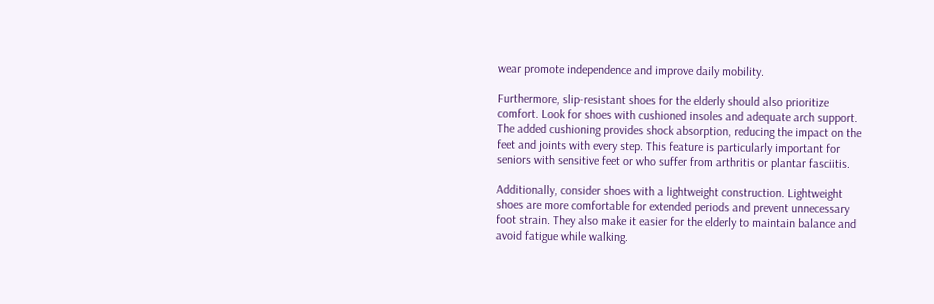wear promote independence and improve daily mobility.

Furthermore, slip-resistant shoes for the elderly should also prioritize comfort. Look for shoes with cushioned insoles and adequate arch support. The added cushioning provides shock absorption, reducing the impact on the feet and joints with every step. This feature is particularly important for seniors with sensitive feet or who suffer from arthritis or plantar fasciitis.

Additionally, consider shoes with a lightweight construction. Lightweight shoes are more comfortable for extended periods and prevent unnecessary foot strain. They also make it easier for the elderly to maintain balance and avoid fatigue while walking.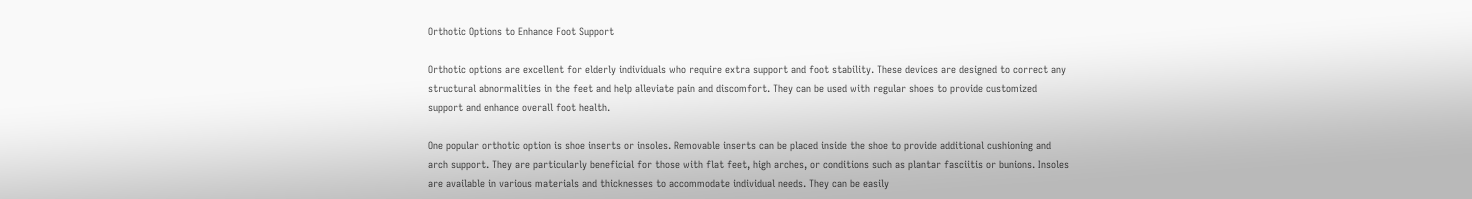Orthotic Options to Enhance Foot Support

Orthotic options are excellent for elderly individuals who require extra support and foot stability. These devices are designed to correct any structural abnormalities in the feet and help alleviate pain and discomfort. They can be used with regular shoes to provide customized support and enhance overall foot health.

One popular orthotic option is shoe inserts or insoles. Removable inserts can be placed inside the shoe to provide additional cushioning and arch support. They are particularly beneficial for those with flat feet, high arches, or conditions such as plantar fasciitis or bunions. Insoles are available in various materials and thicknesses to accommodate individual needs. They can be easily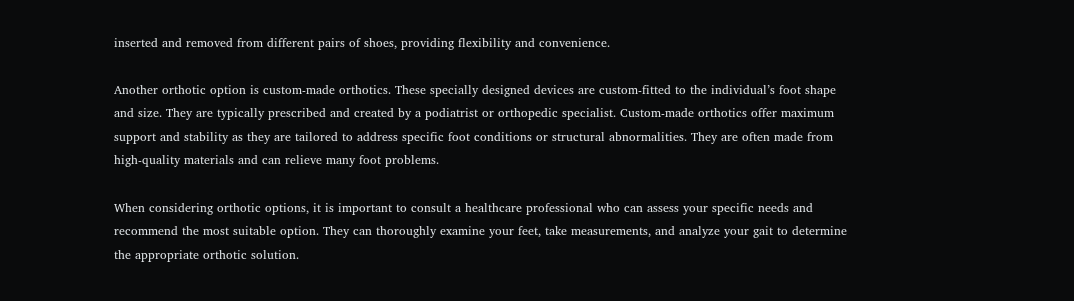inserted and removed from different pairs of shoes, providing flexibility and convenience.

Another orthotic option is custom-made orthotics. These specially designed devices are custom-fitted to the individual’s foot shape and size. They are typically prescribed and created by a podiatrist or orthopedic specialist. Custom-made orthotics offer maximum support and stability as they are tailored to address specific foot conditions or structural abnormalities. They are often made from high-quality materials and can relieve many foot problems.

When considering orthotic options, it is important to consult a healthcare professional who can assess your specific needs and recommend the most suitable option. They can thoroughly examine your feet, take measurements, and analyze your gait to determine the appropriate orthotic solution.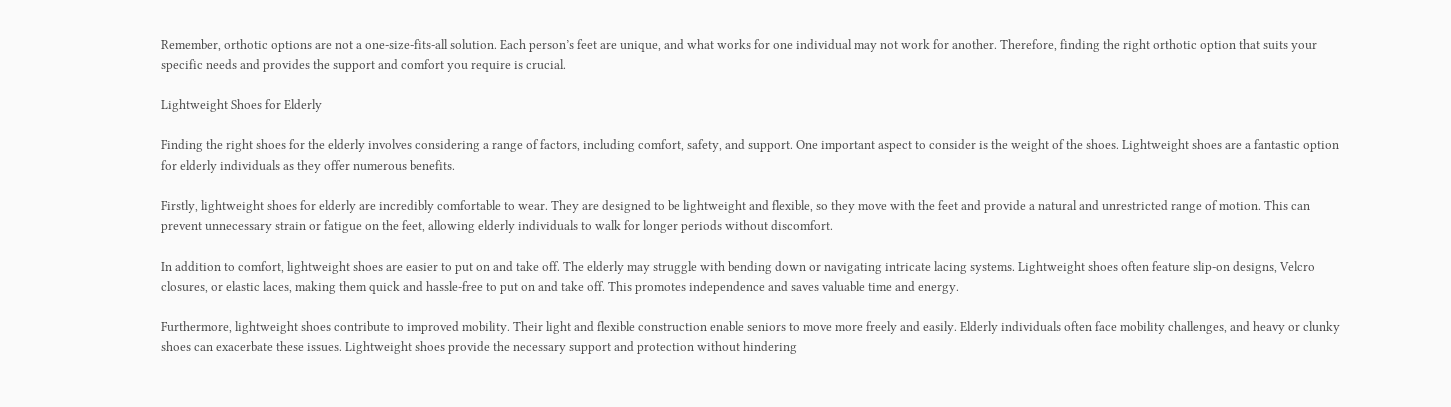Remember, orthotic options are not a one-size-fits-all solution. Each person’s feet are unique, and what works for one individual may not work for another. Therefore, finding the right orthotic option that suits your specific needs and provides the support and comfort you require is crucial.

Lightweight Shoes for Elderly

Finding the right shoes for the elderly involves considering a range of factors, including comfort, safety, and support. One important aspect to consider is the weight of the shoes. Lightweight shoes are a fantastic option for elderly individuals as they offer numerous benefits.

Firstly, lightweight shoes for elderly are incredibly comfortable to wear. They are designed to be lightweight and flexible, so they move with the feet and provide a natural and unrestricted range of motion. This can prevent unnecessary strain or fatigue on the feet, allowing elderly individuals to walk for longer periods without discomfort.

In addition to comfort, lightweight shoes are easier to put on and take off. The elderly may struggle with bending down or navigating intricate lacing systems. Lightweight shoes often feature slip-on designs, Velcro closures, or elastic laces, making them quick and hassle-free to put on and take off. This promotes independence and saves valuable time and energy.

Furthermore, lightweight shoes contribute to improved mobility. Their light and flexible construction enable seniors to move more freely and easily. Elderly individuals often face mobility challenges, and heavy or clunky shoes can exacerbate these issues. Lightweight shoes provide the necessary support and protection without hindering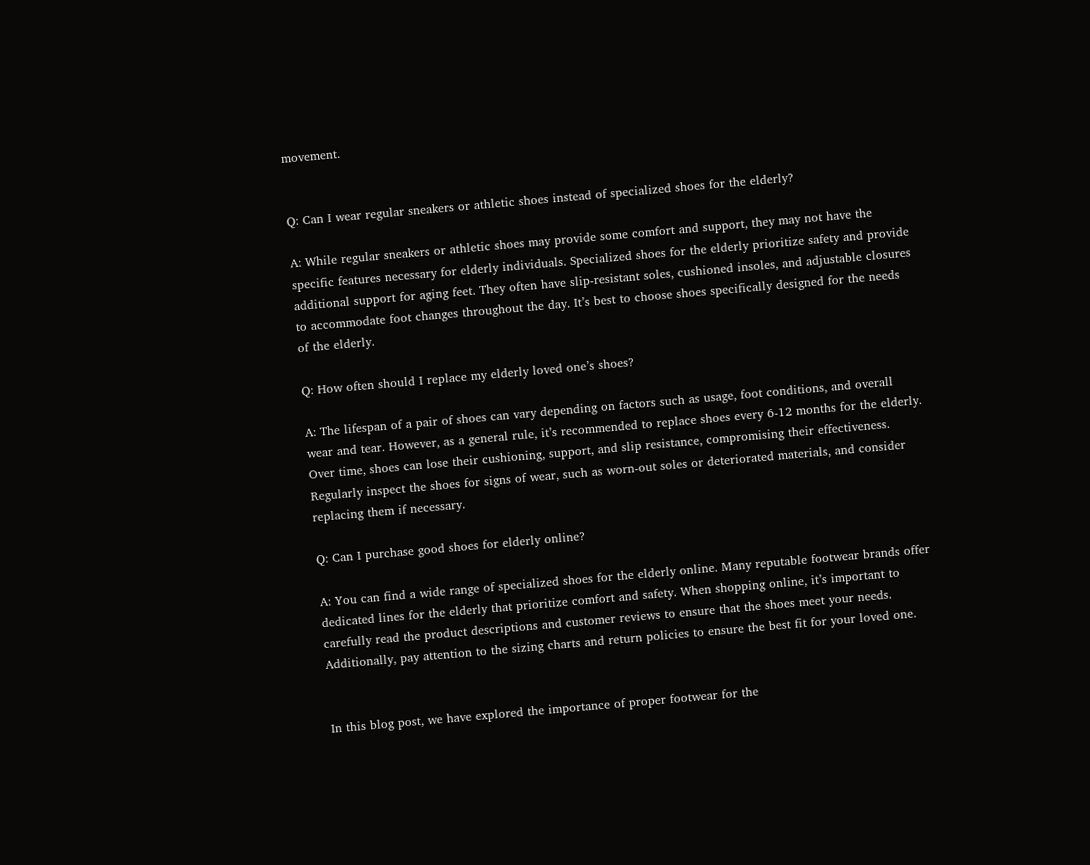movement.


Q: Can I wear regular sneakers or athletic shoes instead of specialized shoes for the elderly?

A: While regular sneakers or athletic shoes may provide some comfort and support, they may not have the specific features necessary for elderly individuals. Specialized shoes for the elderly prioritize safety and provide additional support for aging feet. They often have slip-resistant soles, cushioned insoles, and adjustable closures to accommodate foot changes throughout the day. It’s best to choose shoes specifically designed for the needs of the elderly.

Q: How often should I replace my elderly loved one’s shoes?

A: The lifespan of a pair of shoes can vary depending on factors such as usage, foot conditions, and overall wear and tear. However, as a general rule, it’s recommended to replace shoes every 6-12 months for the elderly. Over time, shoes can lose their cushioning, support, and slip resistance, compromising their effectiveness. Regularly inspect the shoes for signs of wear, such as worn-out soles or deteriorated materials, and consider replacing them if necessary.

Q: Can I purchase good shoes for elderly online?

A: You can find a wide range of specialized shoes for the elderly online. Many reputable footwear brands offer dedicated lines for the elderly that prioritize comfort and safety. When shopping online, it’s important to carefully read the product descriptions and customer reviews to ensure that the shoes meet your needs. Additionally, pay attention to the sizing charts and return policies to ensure the best fit for your loved one.


In this blog post, we have explored the importance of proper footwear for the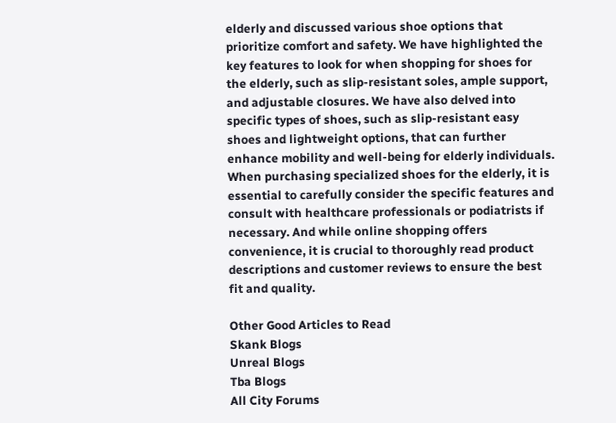elderly and discussed various shoe options that prioritize comfort and safety. We have highlighted the key features to look for when shopping for shoes for the elderly, such as slip-resistant soles, ample support, and adjustable closures. We have also delved into specific types of shoes, such as slip-resistant easy shoes and lightweight options, that can further enhance mobility and well-being for elderly individuals. When purchasing specialized shoes for the elderly, it is essential to carefully consider the specific features and consult with healthcare professionals or podiatrists if necessary. And while online shopping offers convenience, it is crucial to thoroughly read product descriptions and customer reviews to ensure the best fit and quality.

Other Good Articles to Read
Skank Blogs
Unreal Blogs
Tba Blogs
All City Forums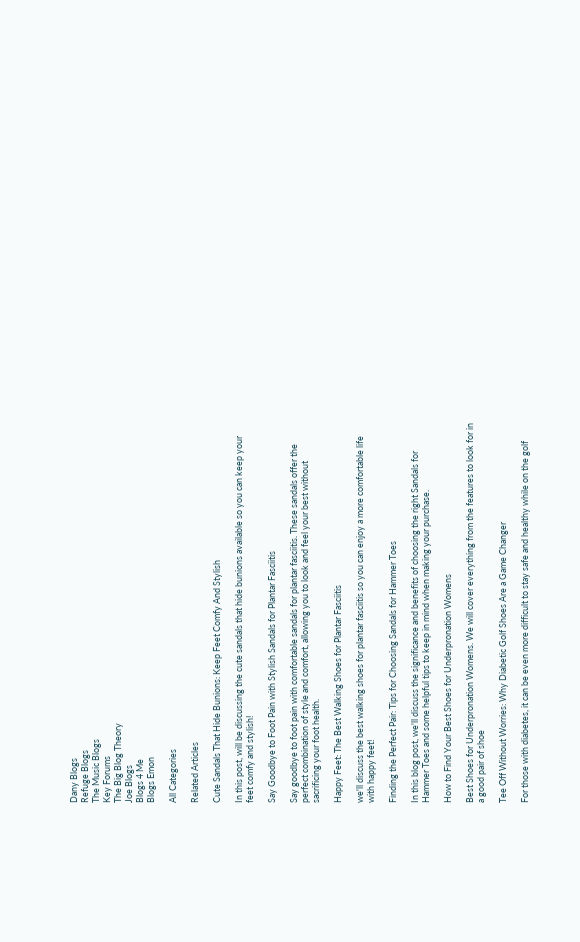Dany Blogs
Refuge Blogs
The Music Blogs
Key Forums
The Big Blog Theory
Joe Blogs
Blogs 4 Me
Blogs Emon

All Categories

Related Articles

Cute Sandals That Hide Bunions: Keep Feet Comfy And Stylish

In this post, will be discussing the cute sandals that hide bunions available so you can keep your feet comfy and stylish!

Say Goodbye to Foot Pain with Stylish Sandals for Plantar Fasciitis

Say goodbye to foot pain with comfortable sandals for plantar fasciitis. These sandals offer the perfect combination of style and comfort, allowing you to look and feel your best without sacrificing your foot health.

Happy Feet: The Best Walking Shoes for Plantar Fasciitis

we'll discuss the best walking shoes for plantar fasciitis so you can enjoy a more comfortable life with happy feet!

Finding the Perfect Pair: Tips for Choosing Sandals for Hammer Toes

In this blog post, we'll discuss the significance and benefits of choosing the right Sandals for Hammer Toes and some helpful tips to keep in mind when making your purchase.

How to Find Your Best Shoes for Underpronation Womens

Best Shoes for Underpronation Womens. We will cover everything from the features to look for in a good pair of shoe

Tee Off Without Worries: Why Diabetic Golf Shoes Are a Game Changer

For those with diabetes, it can be even more difficult to stay safe and healthy while on the golf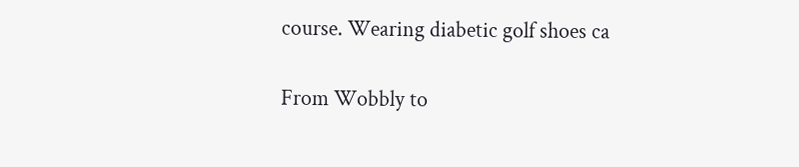course. Wearing diabetic golf shoes ca

From Wobbly to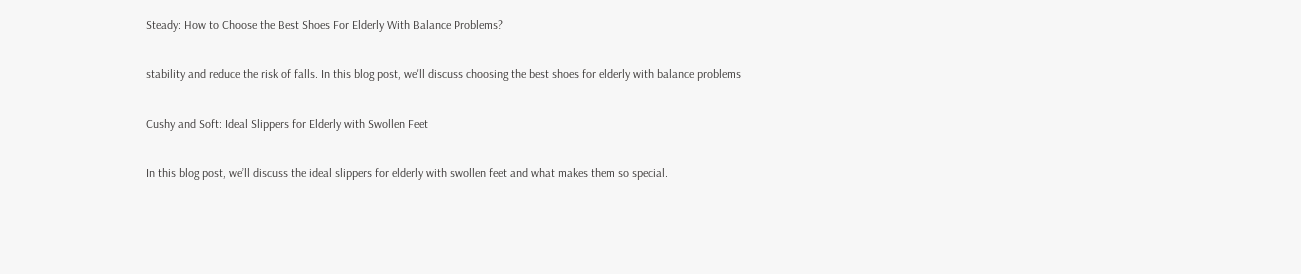Steady: How to Choose the Best Shoes For Elderly With Balance Problems?

stability and reduce the risk of falls. In this blog post, we'll discuss choosing the best shoes for elderly with balance problems

Cushy and Soft: Ideal Slippers for Elderly with Swollen Feet

In this blog post, we’ll discuss the ideal slippers for elderly with swollen feet and what makes them so special.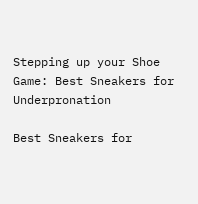Stepping up your Shoe Game: Best Sneakers for Underpronation

Best Sneakers for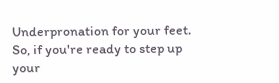Underpronation for your feet. So, if you're ready to step up your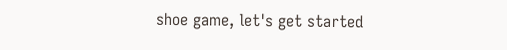shoe game, let's get started